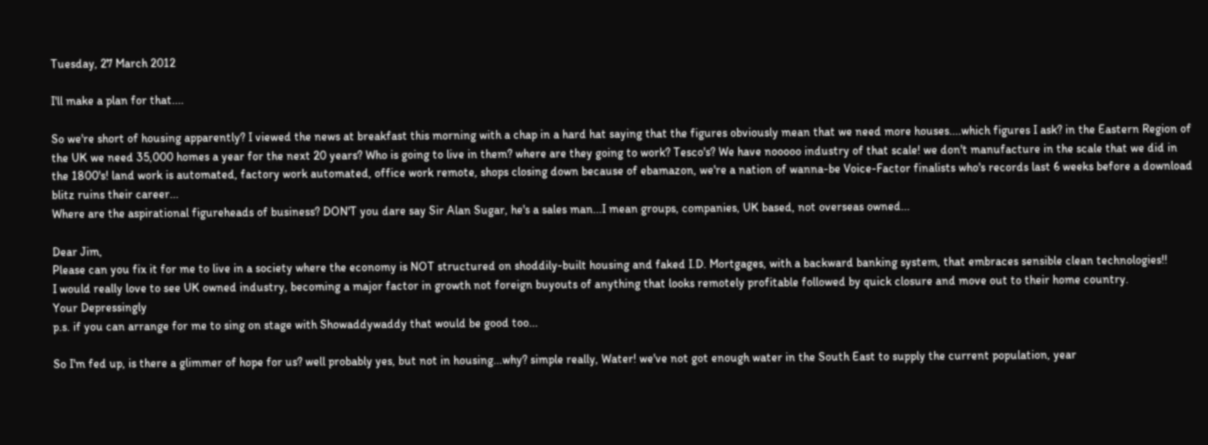Tuesday, 27 March 2012

I'll make a plan for that....

So we're short of housing apparently? I viewed the news at breakfast this morning with a chap in a hard hat saying that the figures obviously mean that we need more houses....which figures I ask? in the Eastern Region of the UK we need 35,000 homes a year for the next 20 years? Who is going to live in them? where are they going to work? Tesco's? We have nooooo industry of that scale! we don't manufacture in the scale that we did in the 1800's! land work is automated, factory work automated, office work remote, shops closing down because of ebamazon, we're a nation of wanna-be Voice-Factor finalists who's records last 6 weeks before a download blitz ruins their career...
Where are the aspirational figureheads of business? DON'T you dare say Sir Alan Sugar, he's a sales man...I mean groups, companies, UK based, not overseas owned...

Dear Jim,
Please can you fix it for me to live in a society where the economy is NOT structured on shoddily-built housing and faked I.D. Mortgages, with a backward banking system, that embraces sensible clean technologies!!
I would really love to see UK owned industry, becoming a major factor in growth not foreign buyouts of anything that looks remotely profitable followed by quick closure and move out to their home country.
Your Depressingly
p.s. if you can arrange for me to sing on stage with Showaddywaddy that would be good too...

So I'm fed up, is there a glimmer of hope for us? well probably yes, but not in housing...why? simple really, Water! we've not got enough water in the South East to supply the current population, year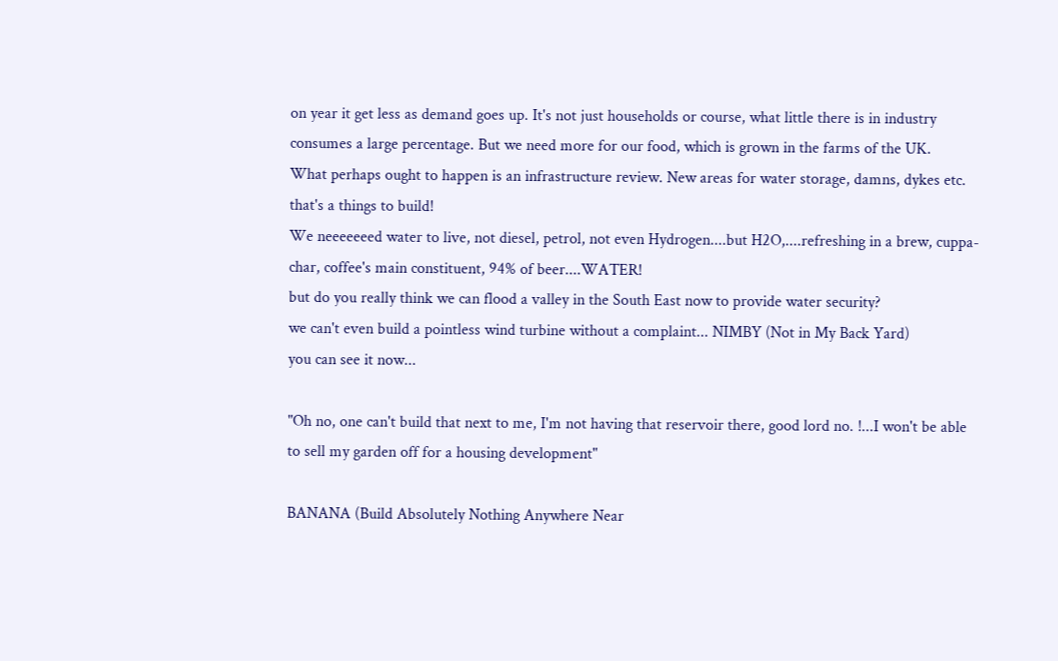on year it get less as demand goes up. It's not just households or course, what little there is in industry consumes a large percentage. But we need more for our food, which is grown in the farms of the UK.
What perhaps ought to happen is an infrastructure review. New areas for water storage, damns, dykes etc. that's a things to build!
We neeeeeeed water to live, not diesel, petrol, not even Hydrogen....but H2O,....refreshing in a brew, cuppa-char, coffee's main constituent, 94% of beer....WATER!
but do you really think we can flood a valley in the South East now to provide water security?
we can't even build a pointless wind turbine without a complaint... NIMBY (Not in My Back Yard)
you can see it now...

"Oh no, one can't build that next to me, I'm not having that reservoir there, good lord no. !...I won't be able to sell my garden off for a housing development"

BANANA (Build Absolutely Nothing Anywhere Near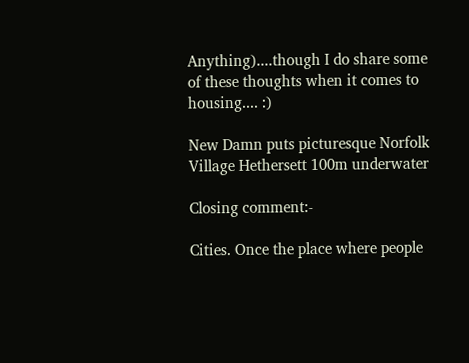Anything)....though I do share some of these thoughts when it comes to housing.... :)

New Damn puts picturesque Norfolk Village Hethersett 100m underwater

Closing comment:-

Cities. Once the place where people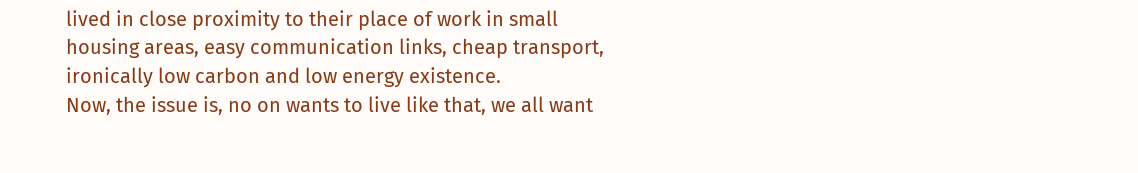lived in close proximity to their place of work in small housing areas, easy communication links, cheap transport, ironically low carbon and low energy existence.
Now, the issue is, no on wants to live like that, we all want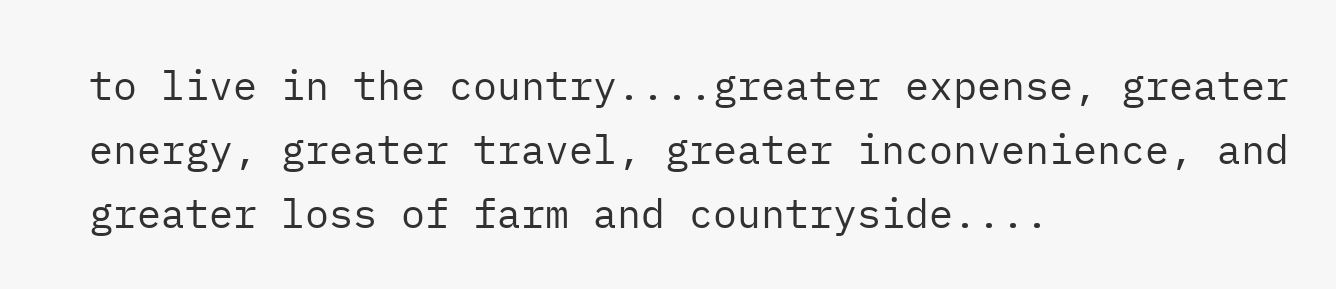to live in the country....greater expense, greater energy, greater travel, greater inconvenience, and greater loss of farm and countryside....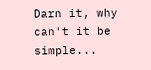Darn it, why can't it be simple...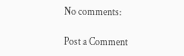No comments:

Post a Comment